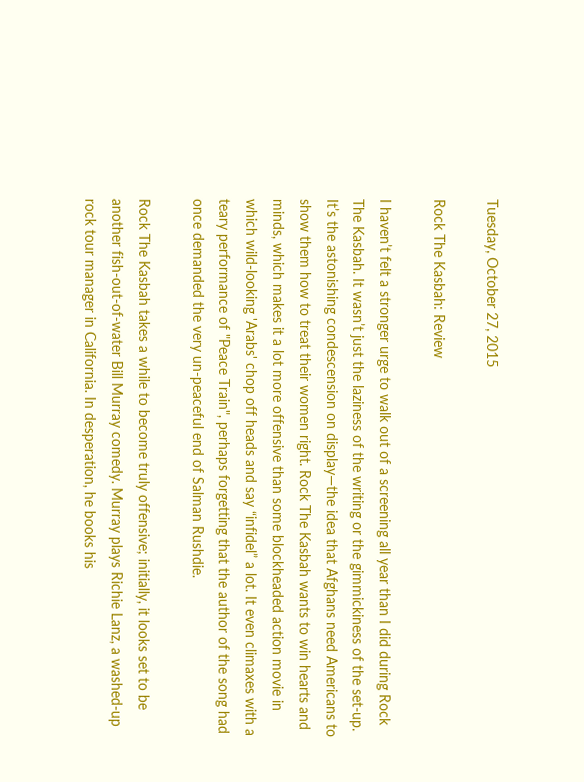Tuesday, October 27, 2015

Rock The Kasbah: Review

I haven’t felt a stronger urge to walk out of a screening all year than I did during Rock The Kasbah. It wasn’t just the laziness of the writing or the gimmickiness of the set-up. It’s the astonishing condescension on display—the idea that Afghans need Americans to show them how to treat their women right. Rock The Kasbah wants to win hearts and minds, which makes it a lot more offensive than some blockheaded action movie in which wild-looking 'Arabs' chop off heads and say “infidel” a lot. It even climaxes with a teary performance of "Peace Train", perhaps forgetting that the author of the song had once demanded the very un-peaceful end of Salman Rushdie.

Rock The Kasbah takes a while to become truly offensive; initially, it looks set to be another fish-out-of-water Bill Murray comedy. Murray plays Richie Lanz, a washed-up rock tour manager in California. In desperation, he books his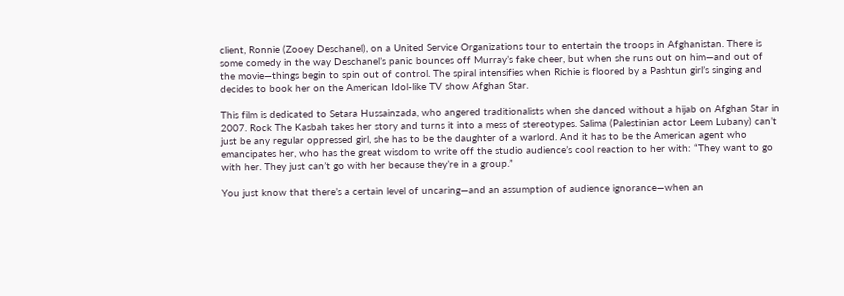client, Ronnie (Zooey Deschanel), on a United Service Organizations tour to entertain the troops in Afghanistan. There is some comedy in the way Deschanel’s panic bounces off Murray’s fake cheer, but when she runs out on him—and out of the movie—things begin to spin out of control. The spiral intensifies when Richie is floored by a Pashtun girl’s singing and decides to book her on the American Idol-like TV show Afghan Star.

This film is dedicated to Setara Hussainzada, who angered traditionalists when she danced without a hijab on Afghan Star in 2007. Rock The Kasbah takes her story and turns it into a mess of stereotypes. Salima (Palestinian actor Leem Lubany) can’t just be any regular oppressed girl, she has to be the daughter of a warlord. And it has to be the American agent who emancipates her, who has the great wisdom to write off the studio audience’s cool reaction to her with: “They want to go with her. They just can’t go with her because they’re in a group.”

You just know that there’s a certain level of uncaring—and an assumption of audience ignorance—when an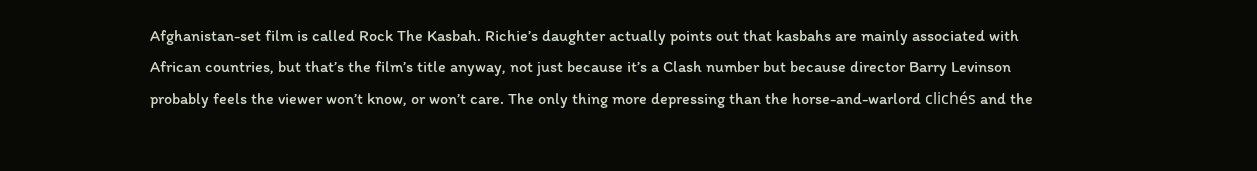Afghanistan-set film is called Rock The Kasbah. Richie’s daughter actually points out that kasbahs are mainly associated with African countries, but that’s the film’s title anyway, not just because it’s a Clash number but because director Barry Levinson probably feels the viewer won’t know, or won’t care. The only thing more depressing than the horse-and-warlord clichés and the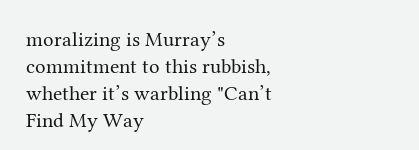moralizing is Murray’s commitment to this rubbish, whether it’s warbling "Can’t Find My Way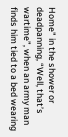Home" in the shower or deadpanning, “Well, that’s wartime”, when an army man finds him tied to a bed wearing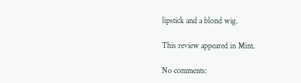lipstick and a blond wig.

This review appeared in Mint.

No comments: